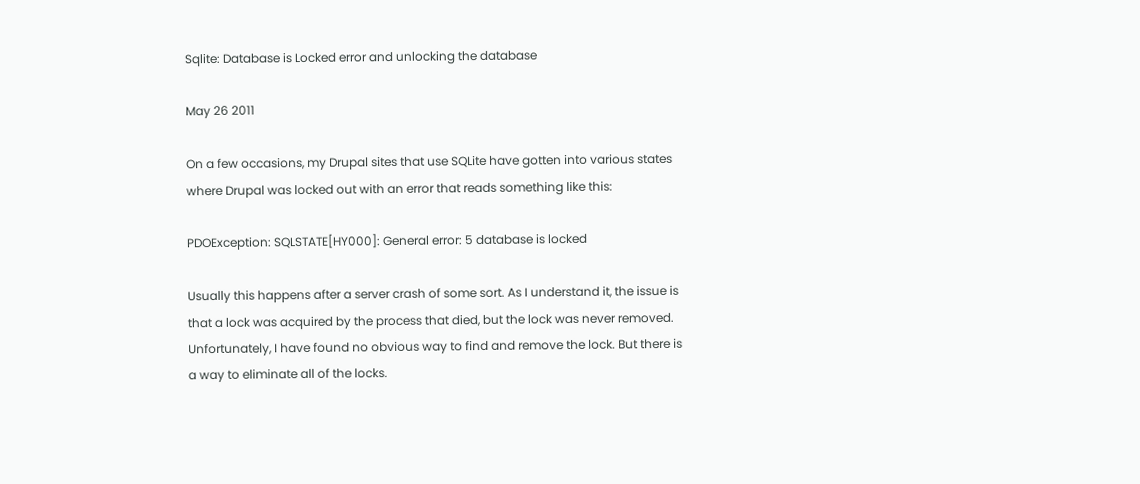Sqlite: Database is Locked error and unlocking the database

May 26 2011

On a few occasions, my Drupal sites that use SQLite have gotten into various states where Drupal was locked out with an error that reads something like this:

PDOException: SQLSTATE[HY000]: General error: 5 database is locked

Usually this happens after a server crash of some sort. As I understand it, the issue is that a lock was acquired by the process that died, but the lock was never removed. Unfortunately, I have found no obvious way to find and remove the lock. But there is a way to eliminate all of the locks.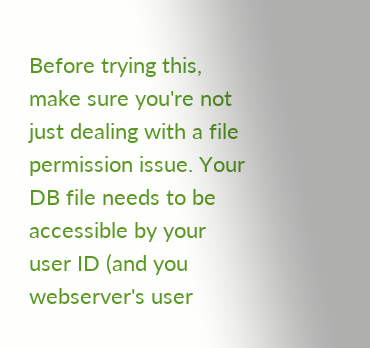Before trying this, make sure you're not just dealing with a file permission issue. Your DB file needs to be accessible by your user ID (and you webserver's user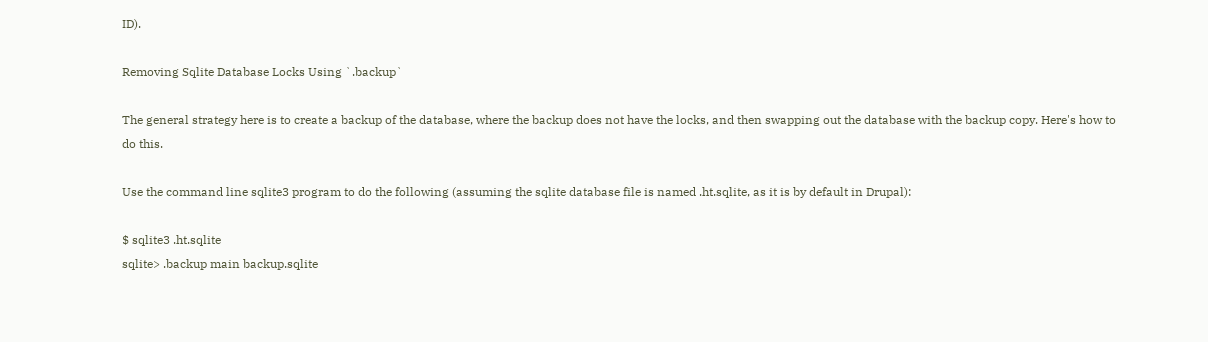ID).

Removing Sqlite Database Locks Using `.backup`

The general strategy here is to create a backup of the database, where the backup does not have the locks, and then swapping out the database with the backup copy. Here's how to do this.

Use the command line sqlite3 program to do the following (assuming the sqlite database file is named .ht.sqlite, as it is by default in Drupal):

$ sqlite3 .ht.sqlite
sqlite> .backup main backup.sqlite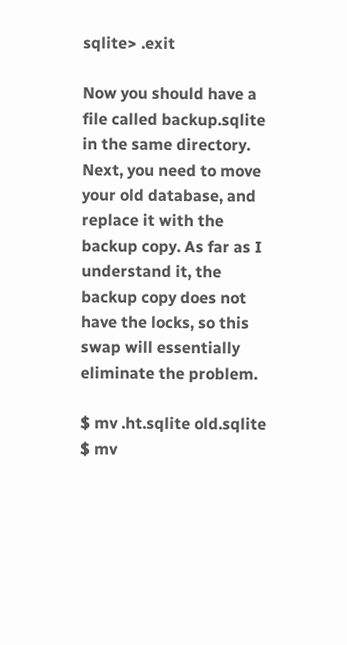sqlite> .exit

Now you should have a file called backup.sqlite in the same directory. Next, you need to move your old database, and replace it with the backup copy. As far as I understand it, the backup copy does not have the locks, so this swap will essentially eliminate the problem.

$ mv .ht.sqlite old.sqlite
$ mv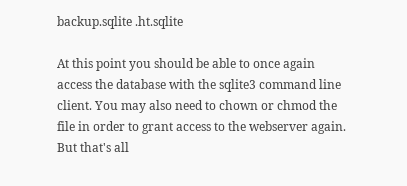backup.sqlite .ht.sqlite

At this point you should be able to once again access the database with the sqlite3 command line client. You may also need to chown or chmod the file in order to grant access to the webserver again. But that's all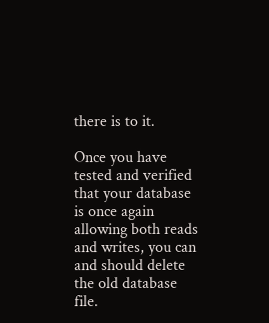there is to it.

Once you have tested and verified that your database is once again allowing both reads and writes, you can and should delete the old database file.